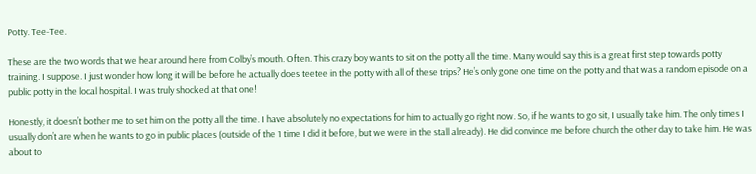Potty. Tee-Tee.

These are the two words that we hear around here from Colby’s mouth. Often. This crazy boy wants to sit on the potty all the time. Many would say this is a great first step towards potty training. I suppose. I just wonder how long it will be before he actually does teetee in the potty with all of these trips? He’s only gone one time on the potty and that was a random episode on a public potty in the local hospital. I was truly shocked at that one!

Honestly, it doesn’t bother me to set him on the potty all the time. I have absolutely no expectations for him to actually go right now. So, if he wants to go sit, I usually take him. The only times I usually don’t are when he wants to go in public places (outside of the 1 time I did it before, but we were in the stall already). He did convince me before church the other day to take him. He was about to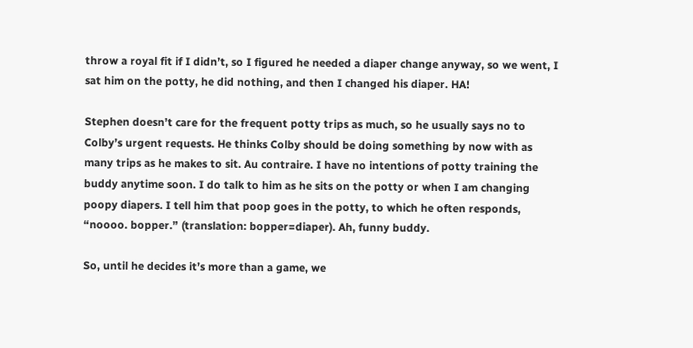throw a royal fit if I didn’t, so I figured he needed a diaper change anyway, so we went, I sat him on the potty, he did nothing, and then I changed his diaper. HA!

Stephen doesn’t care for the frequent potty trips as much, so he usually says no to Colby’s urgent requests. He thinks Colby should be doing something by now with as many trips as he makes to sit. Au contraire. I have no intentions of potty training the buddy anytime soon. I do talk to him as he sits on the potty or when I am changing poopy diapers. I tell him that poop goes in the potty, to which he often responds, “noooo. bopper.” (translation: bopper=diaper). Ah, funny buddy.

So, until he decides it’s more than a game, we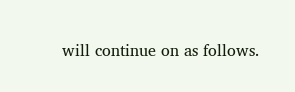will continue on as follows.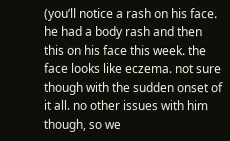(you’ll notice a rash on his face. he had a body rash and then this on his face this week. the face looks like eczema. not sure though with the sudden onset of it all. no other issues with him though, so we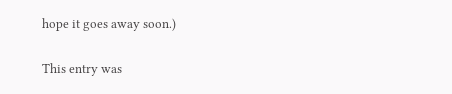hope it goes away soon.)

This entry was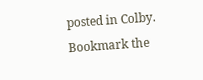posted in Colby. Bookmark the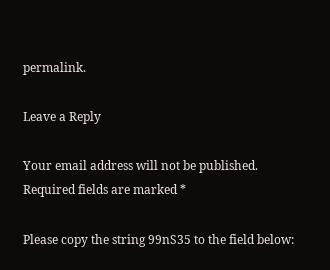permalink.

Leave a Reply

Your email address will not be published. Required fields are marked *

Please copy the string 99nS35 to the field below: